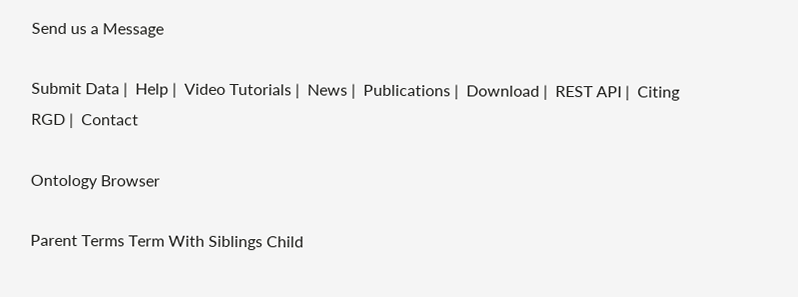Send us a Message

Submit Data |  Help |  Video Tutorials |  News |  Publications |  Download |  REST API |  Citing RGD |  Contact

Ontology Browser

Parent Terms Term With Siblings Child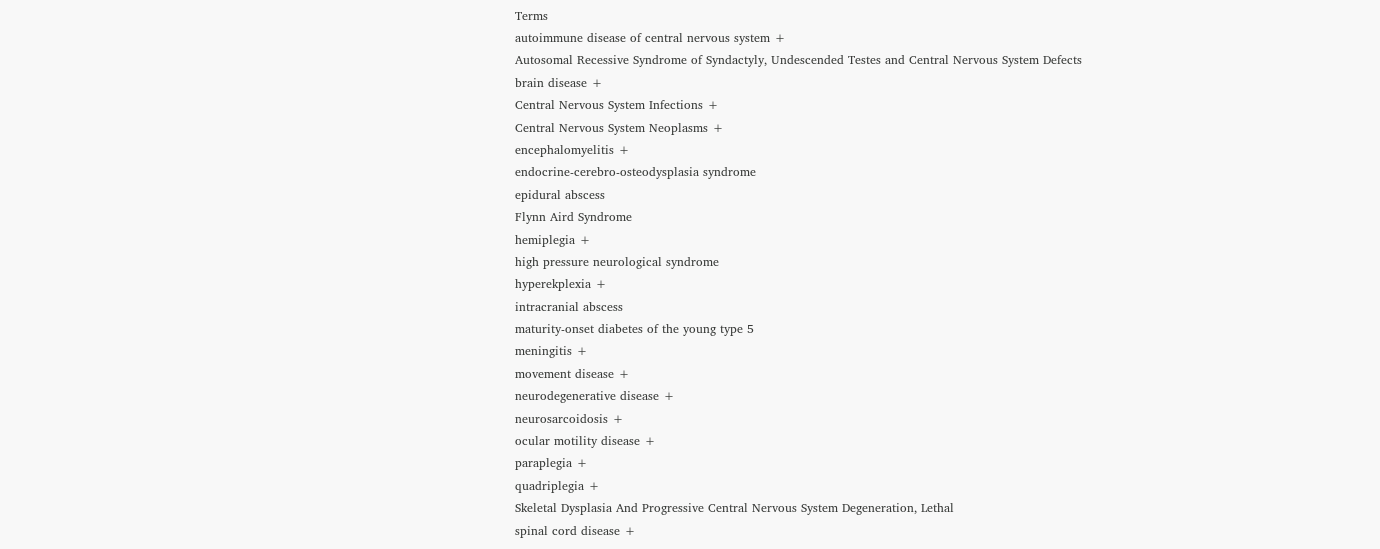Terms
autoimmune disease of central nervous system +
Autosomal Recessive Syndrome of Syndactyly, Undescended Testes and Central Nervous System Defects
brain disease +
Central Nervous System Infections +
Central Nervous System Neoplasms +
encephalomyelitis +
endocrine-cerebro-osteodysplasia syndrome
epidural abscess
Flynn Aird Syndrome
hemiplegia +
high pressure neurological syndrome
hyperekplexia +
intracranial abscess
maturity-onset diabetes of the young type 5
meningitis +
movement disease +
neurodegenerative disease +
neurosarcoidosis +
ocular motility disease +
paraplegia +
quadriplegia +
Skeletal Dysplasia And Progressive Central Nervous System Degeneration, Lethal
spinal cord disease +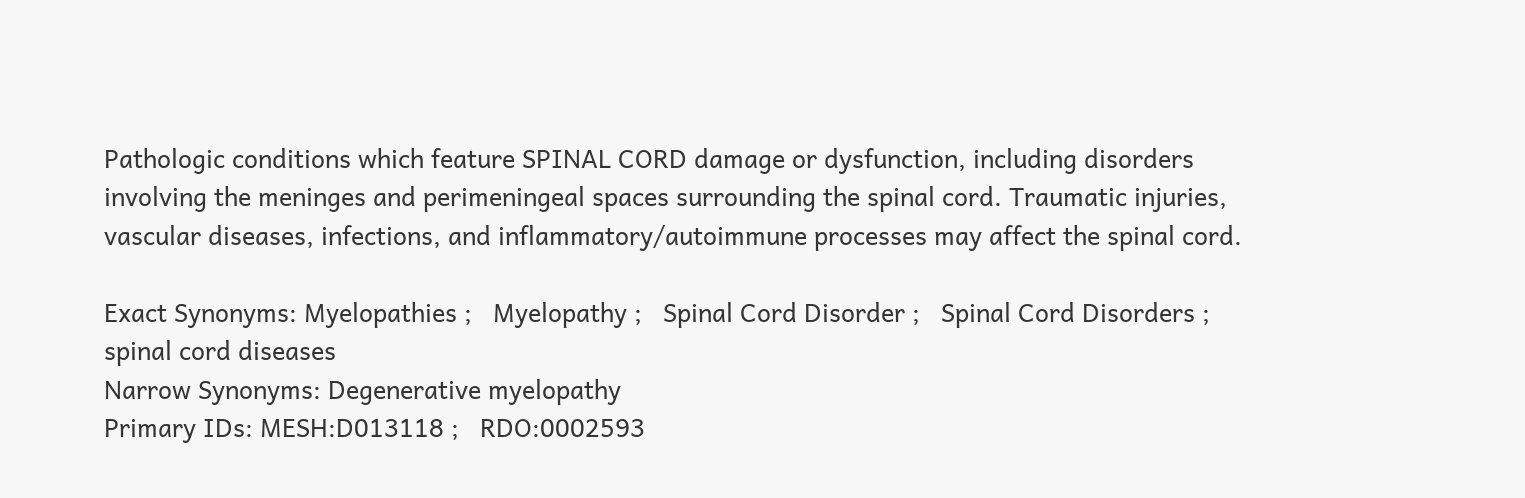Pathologic conditions which feature SPINAL CORD damage or dysfunction, including disorders involving the meninges and perimeningeal spaces surrounding the spinal cord. Traumatic injuries, vascular diseases, infections, and inflammatory/autoimmune processes may affect the spinal cord.

Exact Synonyms: Myelopathies ;   Myelopathy ;   Spinal Cord Disorder ;   Spinal Cord Disorders ;   spinal cord diseases
Narrow Synonyms: Degenerative myelopathy
Primary IDs: MESH:D013118 ;   RDO:0002593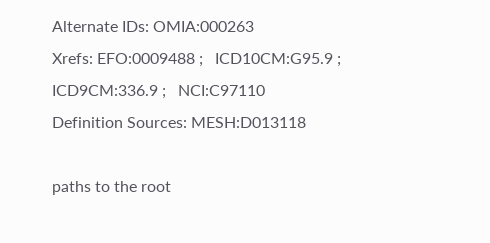Alternate IDs: OMIA:000263
Xrefs: EFO:0009488 ;   ICD10CM:G95.9 ;   ICD9CM:336.9 ;   NCI:C97110
Definition Sources: MESH:D013118

paths to the root